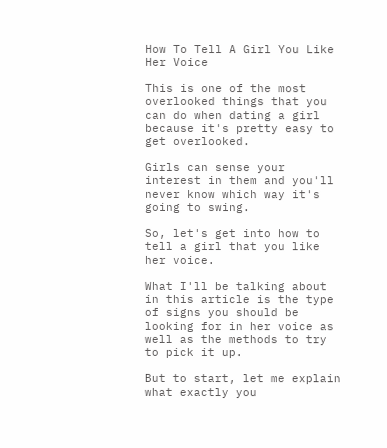How To Tell A Girl You Like Her Voice

This is one of the most overlooked things that you can do when dating a girl because it's pretty easy to get overlooked.

Girls can sense your interest in them and you'll never know which way it's going to swing.

So, let's get into how to tell a girl that you like her voice.

What I'll be talking about in this article is the type of signs you should be looking for in her voice as well as the methods to try to pick it up.

But to start, let me explain what exactly you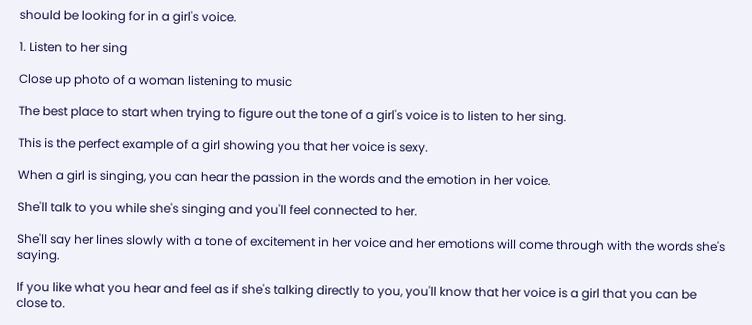should be looking for in a girl's voice.

1. Listen to her sing

Close up photo of a woman listening to music

The best place to start when trying to figure out the tone of a girl's voice is to listen to her sing.

This is the perfect example of a girl showing you that her voice is sexy.

When a girl is singing, you can hear the passion in the words and the emotion in her voice.

She'll talk to you while she's singing and you'll feel connected to her.

She'll say her lines slowly with a tone of excitement in her voice and her emotions will come through with the words she's saying.

If you like what you hear and feel as if she's talking directly to you, you'll know that her voice is a girl that you can be close to.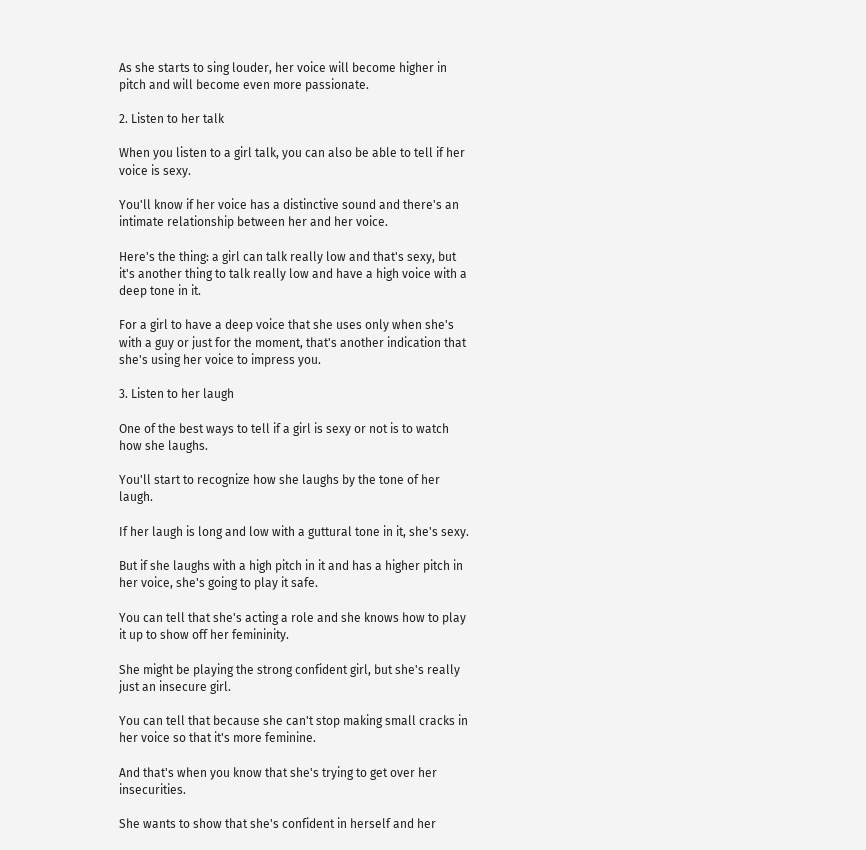As she starts to sing louder, her voice will become higher in pitch and will become even more passionate.

2. Listen to her talk

When you listen to a girl talk, you can also be able to tell if her voice is sexy.

You'll know if her voice has a distinctive sound and there's an intimate relationship between her and her voice.

Here's the thing: a girl can talk really low and that's sexy, but it's another thing to talk really low and have a high voice with a deep tone in it.

For a girl to have a deep voice that she uses only when she's with a guy or just for the moment, that's another indication that she's using her voice to impress you.

3. Listen to her laugh

One of the best ways to tell if a girl is sexy or not is to watch how she laughs.

You'll start to recognize how she laughs by the tone of her laugh.

If her laugh is long and low with a guttural tone in it, she's sexy.

But if she laughs with a high pitch in it and has a higher pitch in her voice, she's going to play it safe.

You can tell that she's acting a role and she knows how to play it up to show off her femininity.

She might be playing the strong confident girl, but she's really just an insecure girl.

You can tell that because she can't stop making small cracks in her voice so that it's more feminine.

And that's when you know that she's trying to get over her insecurities.

She wants to show that she's confident in herself and her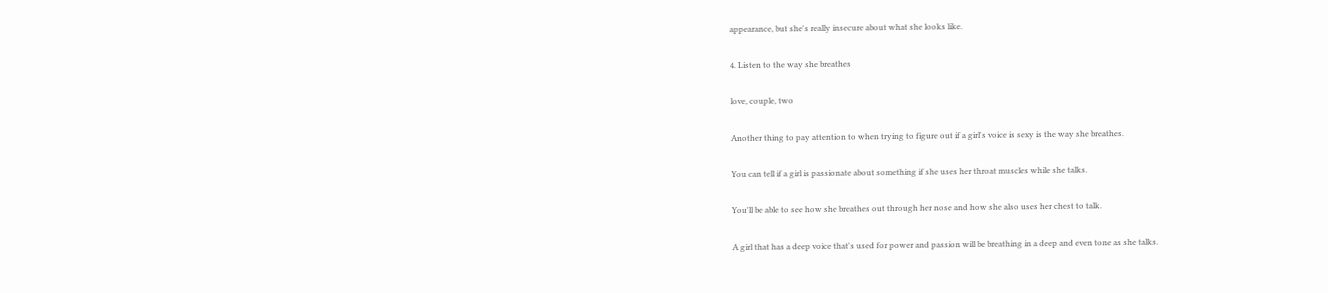appearance, but she's really insecure about what she looks like.

4. Listen to the way she breathes

love, couple, two

Another thing to pay attention to when trying to figure out if a girl's voice is sexy is the way she breathes.

You can tell if a girl is passionate about something if she uses her throat muscles while she talks.

You'll be able to see how she breathes out through her nose and how she also uses her chest to talk.

A girl that has a deep voice that's used for power and passion will be breathing in a deep and even tone as she talks.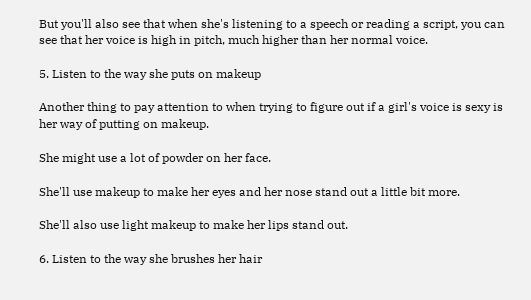But you'll also see that when she's listening to a speech or reading a script, you can see that her voice is high in pitch, much higher than her normal voice.

5. Listen to the way she puts on makeup

Another thing to pay attention to when trying to figure out if a girl's voice is sexy is her way of putting on makeup.

She might use a lot of powder on her face.

She'll use makeup to make her eyes and her nose stand out a little bit more.

She'll also use light makeup to make her lips stand out.

6. Listen to the way she brushes her hair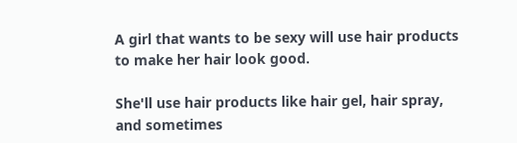A girl that wants to be sexy will use hair products to make her hair look good.

She'll use hair products like hair gel, hair spray, and sometimes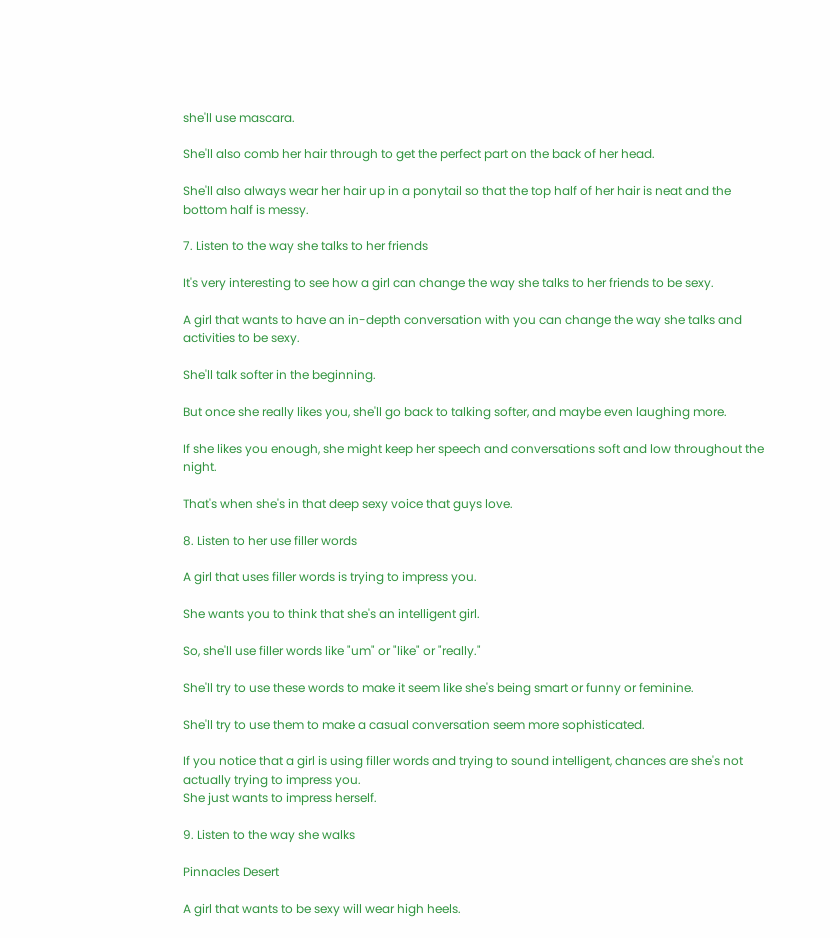she'll use mascara.

She'll also comb her hair through to get the perfect part on the back of her head.

She'll also always wear her hair up in a ponytail so that the top half of her hair is neat and the bottom half is messy.

7. Listen to the way she talks to her friends

It's very interesting to see how a girl can change the way she talks to her friends to be sexy.

A girl that wants to have an in-depth conversation with you can change the way she talks and activities to be sexy.

She'll talk softer in the beginning.

But once she really likes you, she'll go back to talking softer, and maybe even laughing more.

If she likes you enough, she might keep her speech and conversations soft and low throughout the night.

That's when she's in that deep sexy voice that guys love.

8. Listen to her use filler words

A girl that uses filler words is trying to impress you.

She wants you to think that she's an intelligent girl.

So, she'll use filler words like "um" or "like" or "really."

She'll try to use these words to make it seem like she's being smart or funny or feminine.

She'll try to use them to make a casual conversation seem more sophisticated.

If you notice that a girl is using filler words and trying to sound intelligent, chances are she's not actually trying to impress you.
She just wants to impress herself.

9. Listen to the way she walks

Pinnacles Desert

A girl that wants to be sexy will wear high heels.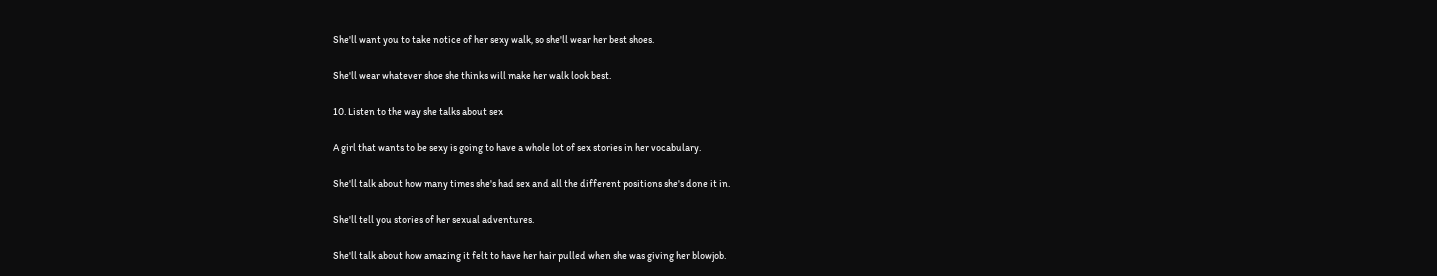She'll want you to take notice of her sexy walk, so she'll wear her best shoes.

She'll wear whatever shoe she thinks will make her walk look best.

10. Listen to the way she talks about sex

A girl that wants to be sexy is going to have a whole lot of sex stories in her vocabulary.

She'll talk about how many times she's had sex and all the different positions she's done it in.

She'll tell you stories of her sexual adventures.

She'll talk about how amazing it felt to have her hair pulled when she was giving her blowjob.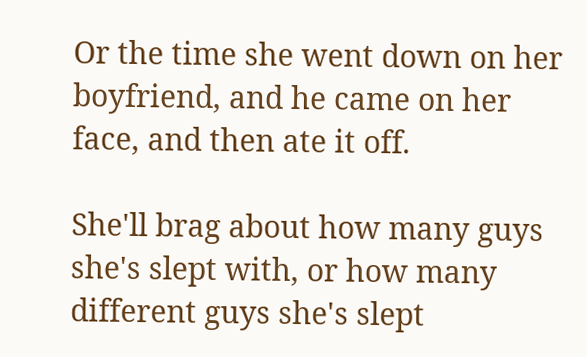Or the time she went down on her boyfriend, and he came on her face, and then ate it off.

She'll brag about how many guys she's slept with, or how many different guys she's slept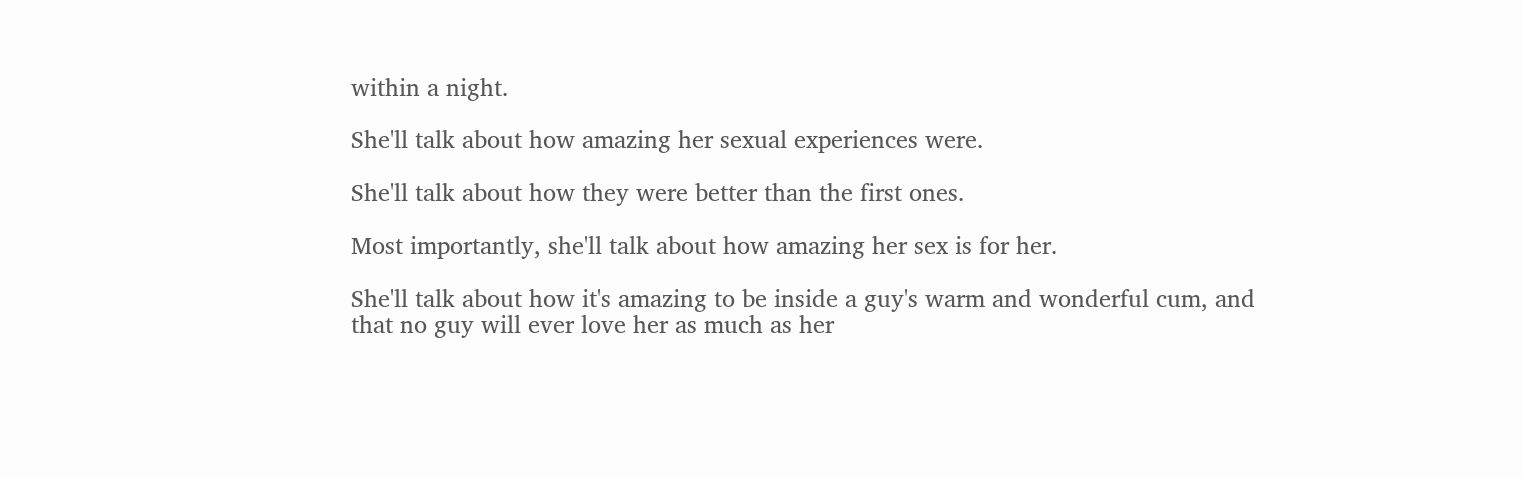within a night.

She'll talk about how amazing her sexual experiences were.

She'll talk about how they were better than the first ones.

Most importantly, she'll talk about how amazing her sex is for her.

She'll talk about how it's amazing to be inside a guy's warm and wonderful cum, and that no guy will ever love her as much as her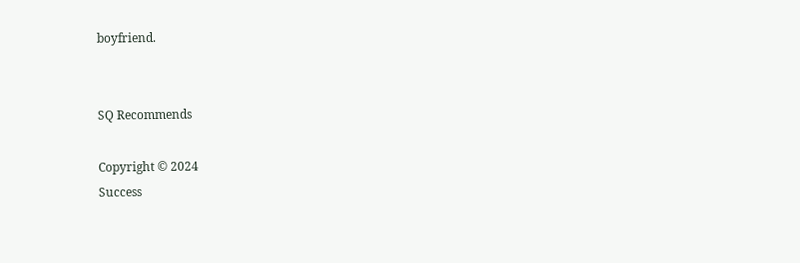boyfriend.


SQ Recommends

Copyright © 2024
Success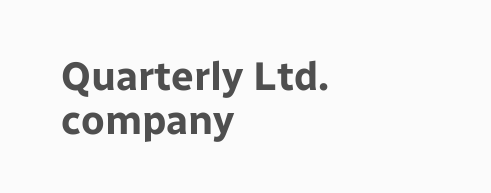Quarterly Ltd. company